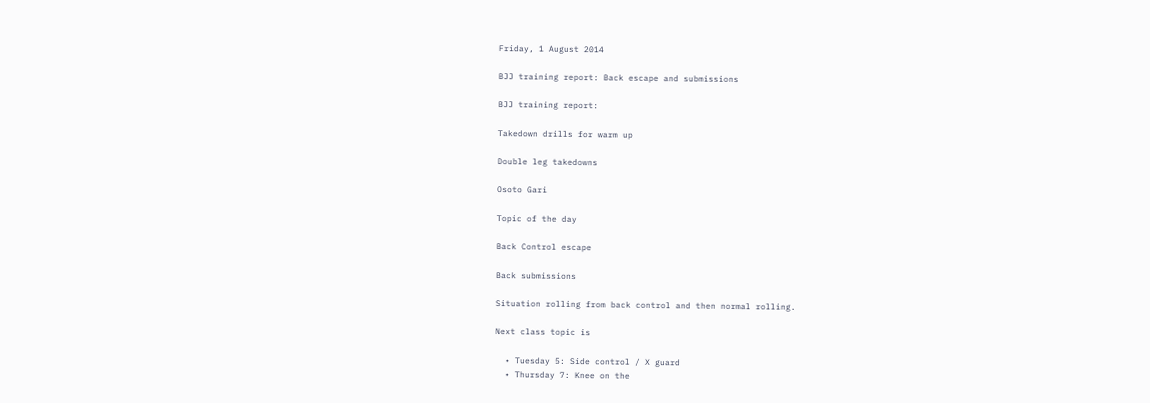Friday, 1 August 2014

BJJ training report: Back escape and submissions

BJJ training report:

Takedown drills for warm up

Double leg takedowns

Osoto Gari

Topic of the day

Back Control escape

Back submissions

Situation rolling from back control and then normal rolling.

Next class topic is

  • Tuesday 5: Side control / X guard
  • Thursday 7: Knee on the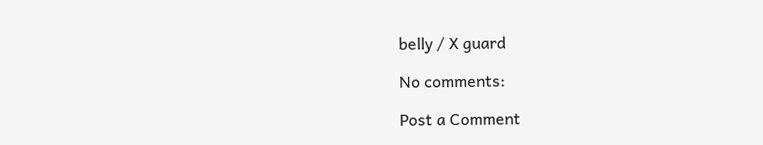belly / X guard

No comments:

Post a Comment